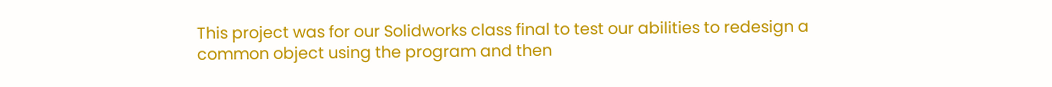This project was for our Solidworks class final to test our abilities to redesign a common object using the program and then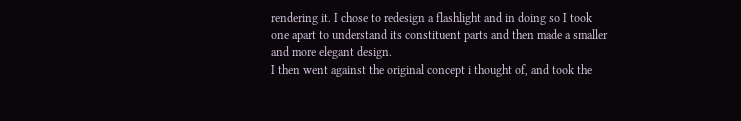rendering it. I chose to redesign a flashlight and in doing so I took one apart to understand its constituent parts and then made a smaller and more elegant design.
I then went against the original concept i thought of, and took the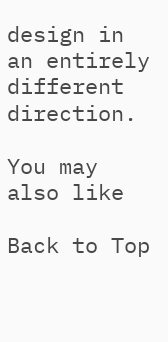design in an entirely different direction.

You may also like

Back to Top